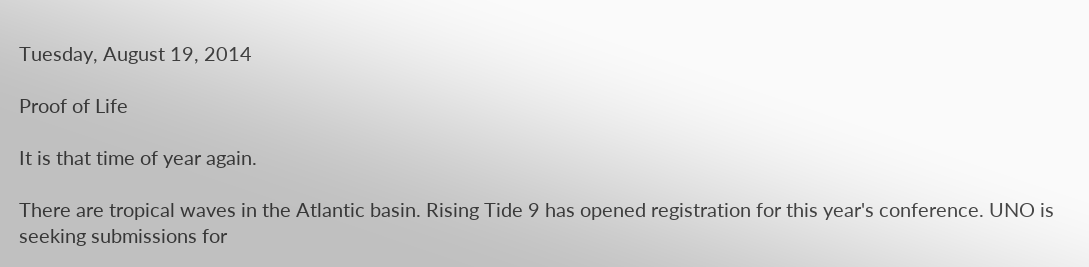Tuesday, August 19, 2014

Proof of Life

It is that time of year again.

There are tropical waves in the Atlantic basin. Rising Tide 9 has opened registration for this year's conference. UNO is seeking submissions for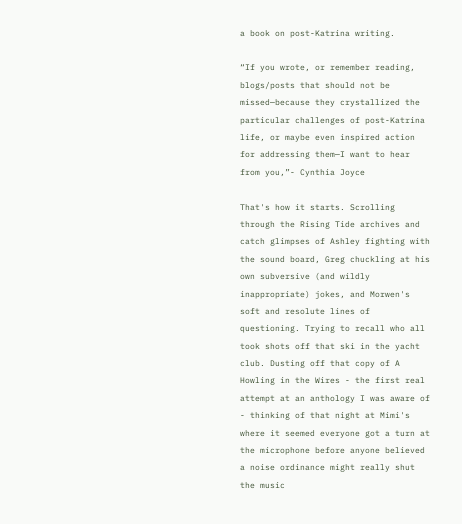a book on post-Katrina writing.

“If you wrote, or remember reading, blogs/posts that should not be missed—because they crystallized the particular challenges of post-Katrina life, or maybe even inspired action for addressing them—I want to hear from you,”- Cynthia Joyce

That's how it starts. Scrolling through the Rising Tide archives and catch glimpses of Ashley fighting with the sound board, Greg chuckling at his own subversive (and wildly inappropriate) jokes, and Morwen's soft and resolute lines of questioning. Trying to recall who all took shots off that ski in the yacht club. Dusting off that copy of A Howling in the Wires - the first real attempt at an anthology I was aware of - thinking of that night at Mimi's where it seemed everyone got a turn at the microphone before anyone believed a noise ordinance might really shut the music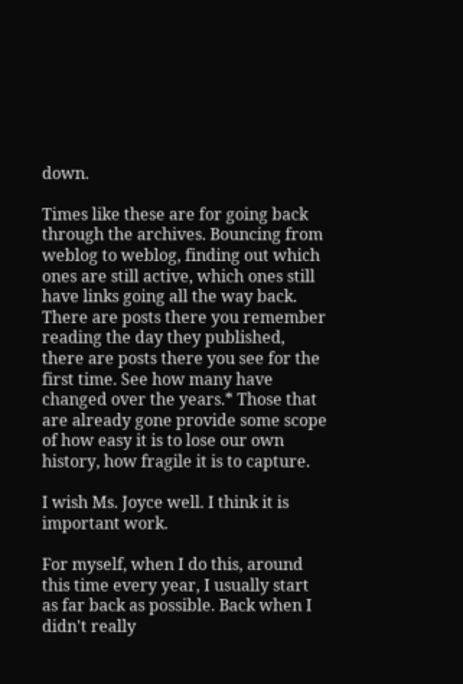down.

Times like these are for going back through the archives. Bouncing from weblog to weblog, finding out which ones are still active, which ones still have links going all the way back. There are posts there you remember reading the day they published, there are posts there you see for the first time. See how many have changed over the years.* Those that are already gone provide some scope of how easy it is to lose our own history, how fragile it is to capture.

I wish Ms. Joyce well. I think it is important work.

For myself, when I do this, around this time every year, I usually start as far back as possible. Back when I didn't really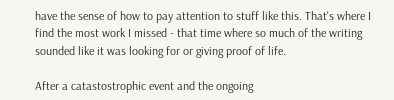have the sense of how to pay attention to stuff like this. That's where I find the most work I missed - that time where so much of the writing sounded like it was looking for or giving proof of life.

After a catastostrophic event and the ongoing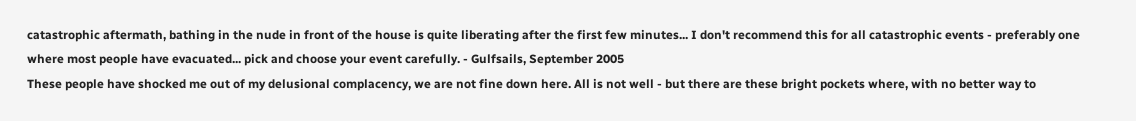catastrophic aftermath, bathing in the nude in front of the house is quite liberating after the first few minutes... I don't recommend this for all catastrophic events - preferably one where most people have evacuated... pick and choose your event carefully. - Gulfsails, September 2005
These people have shocked me out of my delusional complacency, we are not fine down here. All is not well - but there are these bright pockets where, with no better way to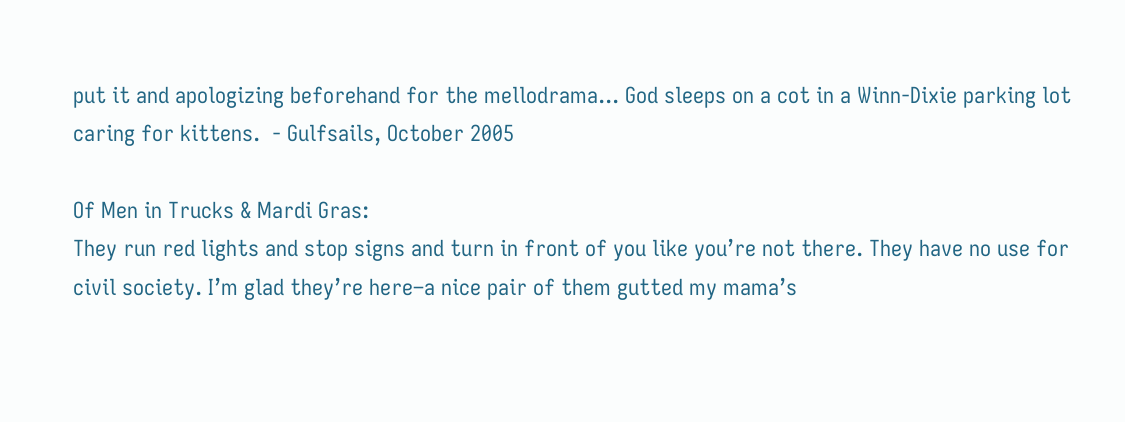put it and apologizing beforehand for the mellodrama... God sleeps on a cot in a Winn-Dixie parking lot caring for kittens.  - Gulfsails, October 2005

Of Men in Trucks & Mardi Gras:
They run red lights and stop signs and turn in front of you like you’re not there. They have no use for civil society. I’m glad they’re here–a nice pair of them gutted my mama’s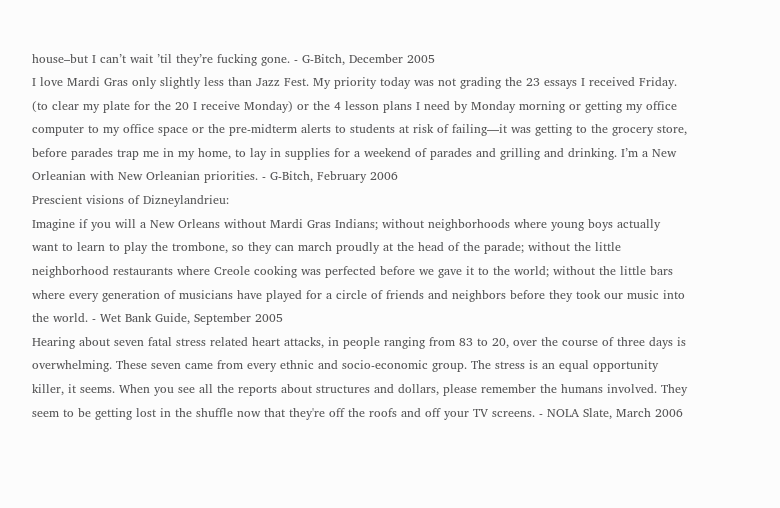house–but I can’t wait ’til they’re fucking gone. - G-Bitch, December 2005
I love Mardi Gras only slightly less than Jazz Fest. My priority today was not grading the 23 essays I received Friday. (to clear my plate for the 20 I receive Monday) or the 4 lesson plans I need by Monday morning or getting my office computer to my office space or the pre-midterm alerts to students at risk of failing—it was getting to the grocery store, before parades trap me in my home, to lay in supplies for a weekend of parades and grilling and drinking. I’m a New Orleanian with New Orleanian priorities. - G-Bitch, February 2006
Prescient visions of Dizneylandrieu:
Imagine if you will a New Orleans without Mardi Gras Indians; without neighborhoods where young boys actually want to learn to play the trombone, so they can march proudly at the head of the parade; without the little neighborhood restaurants where Creole cooking was perfected before we gave it to the world; without the little bars where every generation of musicians have played for a circle of friends and neighbors before they took our music into the world. - Wet Bank Guide, September 2005
Hearing about seven fatal stress related heart attacks, in people ranging from 83 to 20, over the course of three days is overwhelming. These seven came from every ethnic and socio-economic group. The stress is an equal opportunity killer, it seems. When you see all the reports about structures and dollars, please remember the humans involved. They seem to be getting lost in the shuffle now that they're off the roofs and off your TV screens. - NOLA Slate, March 2006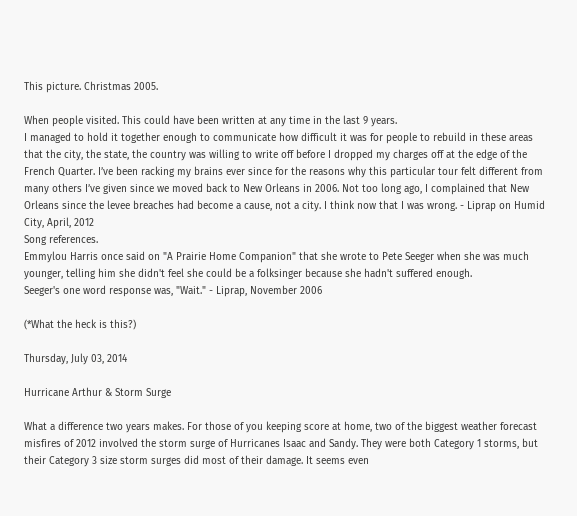This picture. Christmas 2005.

When people visited. This could have been written at any time in the last 9 years.
I managed to hold it together enough to communicate how difficult it was for people to rebuild in these areas that the city, the state, the country was willing to write off before I dropped my charges off at the edge of the French Quarter. I’ve been racking my brains ever since for the reasons why this particular tour felt different from many others I’ve given since we moved back to New Orleans in 2006. Not too long ago, I complained that New Orleans since the levee breaches had become a cause, not a city. I think now that I was wrong. - Liprap on Humid City, April, 2012
Song references.
Emmylou Harris once said on "A Prairie Home Companion" that she wrote to Pete Seeger when she was much younger, telling him she didn't feel she could be a folksinger because she hadn't suffered enough.
Seeger's one word response was, "Wait." - Liprap, November 2006

(*What the heck is this?)

Thursday, July 03, 2014

Hurricane Arthur & Storm Surge

What a difference two years makes. For those of you keeping score at home, two of the biggest weather forecast misfires of 2012 involved the storm surge of Hurricanes Isaac and Sandy. They were both Category 1 storms, but their Category 3 size storm surges did most of their damage. It seems even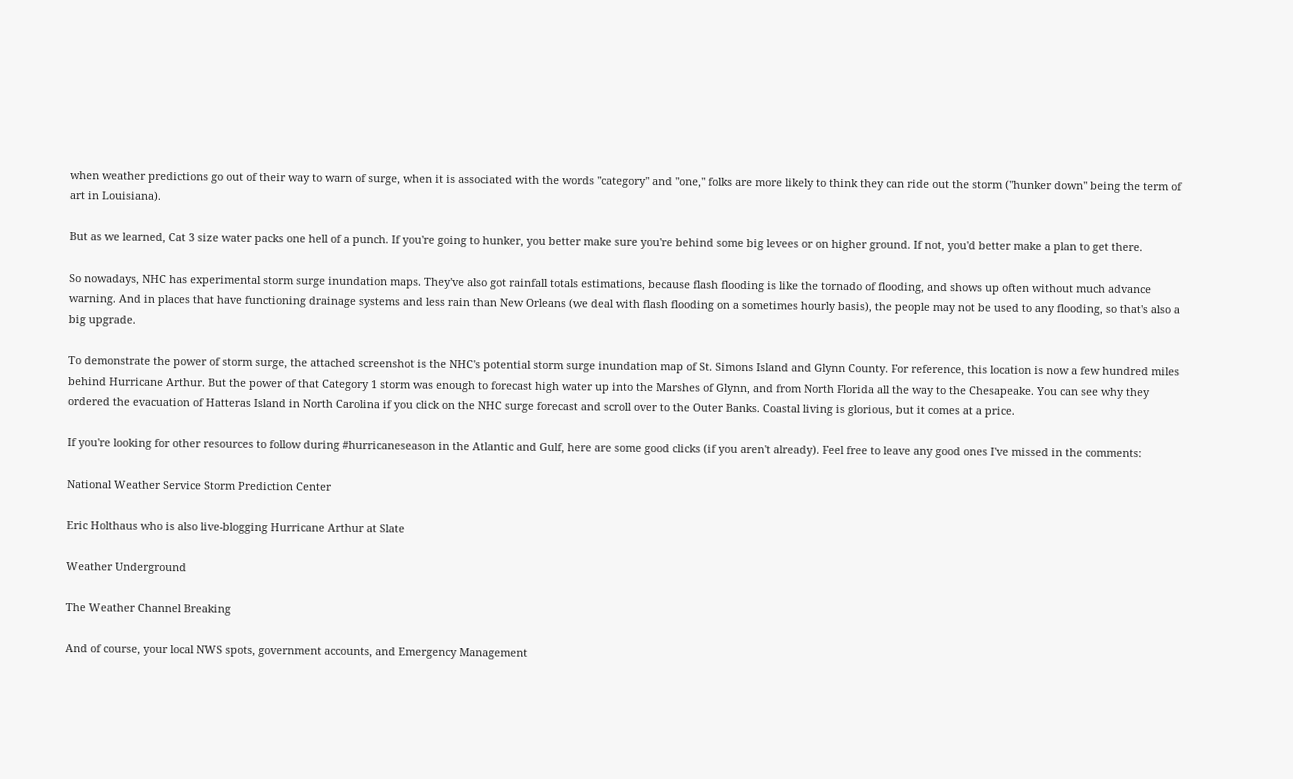when weather predictions go out of their way to warn of surge, when it is associated with the words "category" and "one," folks are more likely to think they can ride out the storm ("hunker down" being the term of art in Louisiana).

But as we learned, Cat 3 size water packs one hell of a punch. If you're going to hunker, you better make sure you're behind some big levees or on higher ground. If not, you'd better make a plan to get there.

So nowadays, NHC has experimental storm surge inundation maps. They've also got rainfall totals estimations, because flash flooding is like the tornado of flooding, and shows up often without much advance warning. And in places that have functioning drainage systems and less rain than New Orleans (we deal with flash flooding on a sometimes hourly basis), the people may not be used to any flooding, so that's also a big upgrade.

To demonstrate the power of storm surge, the attached screenshot is the NHC's potential storm surge inundation map of St. Simons Island and Glynn County. For reference, this location is now a few hundred miles behind Hurricane Arthur. But the power of that Category 1 storm was enough to forecast high water up into the Marshes of Glynn, and from North Florida all the way to the Chesapeake. You can see why they ordered the evacuation of Hatteras Island in North Carolina if you click on the NHC surge forecast and scroll over to the Outer Banks. Coastal living is glorious, but it comes at a price.

If you're looking for other resources to follow during #hurricaneseason in the Atlantic and Gulf, here are some good clicks (if you aren't already). Feel free to leave any good ones I've missed in the comments:

National Weather Service Storm Prediction Center

Eric Holthaus who is also live-blogging Hurricane Arthur at Slate

Weather Underground

The Weather Channel Breaking

And of course, your local NWS spots, government accounts, and Emergency Management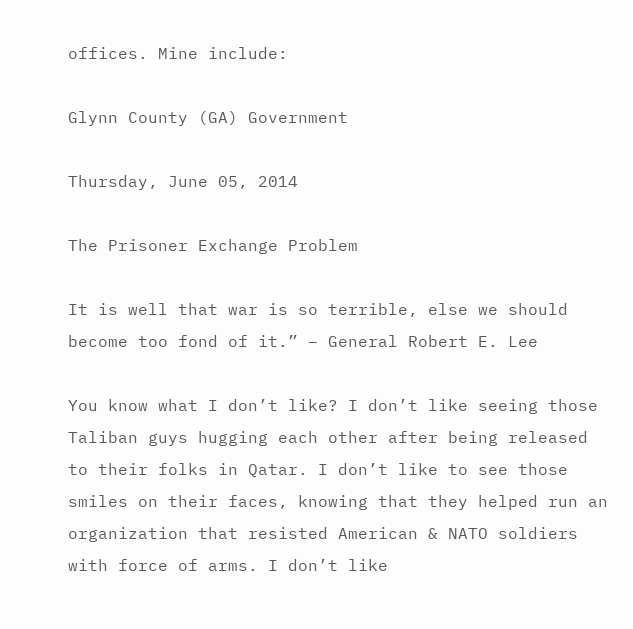offices. Mine include:

Glynn County (GA) Government

Thursday, June 05, 2014

The Prisoner Exchange Problem

It is well that war is so terrible, else we should become too fond of it.” – General Robert E. Lee

You know what I don’t like? I don’t like seeing those Taliban guys hugging each other after being released to their folks in Qatar. I don’t like to see those smiles on their faces, knowing that they helped run an organization that resisted American & NATO soldiers with force of arms. I don’t like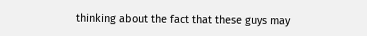thinking about the fact that these guys may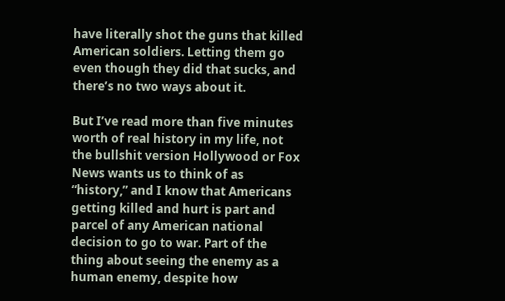have literally shot the guns that killed American soldiers. Letting them go even though they did that sucks, and there’s no two ways about it.

But I’ve read more than five minutes worth of real history in my life, not the bullshit version Hollywood or Fox News wants us to think of as “history,” and I know that Americans getting killed and hurt is part and parcel of any American national decision to go to war. Part of the thing about seeing the enemy as a human enemy, despite how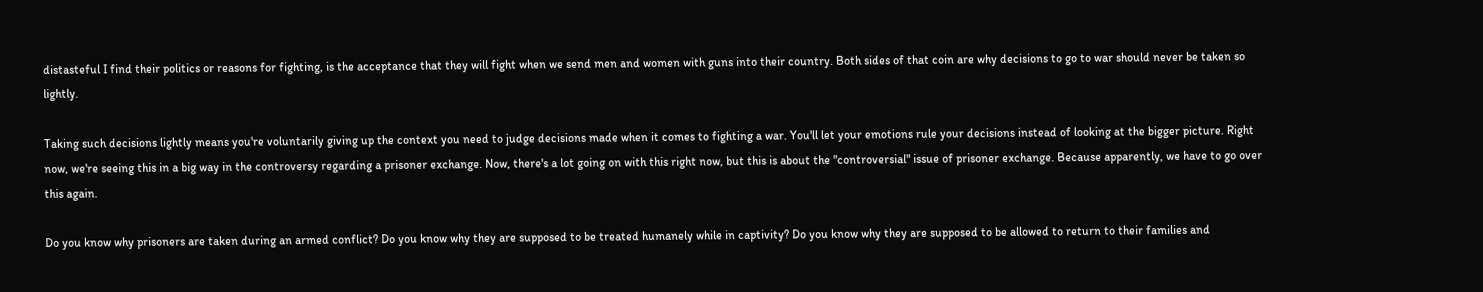distasteful I find their politics or reasons for fighting, is the acceptance that they will fight when we send men and women with guns into their country. Both sides of that coin are why decisions to go to war should never be taken so lightly.

Taking such decisions lightly means you're voluntarily giving up the context you need to judge decisions made when it comes to fighting a war. You'll let your emotions rule your decisions instead of looking at the bigger picture. Right now, we're seeing this in a big way in the controversy regarding a prisoner exchange. Now, there's a lot going on with this right now, but this is about the "controversial" issue of prisoner exchange. Because apparently, we have to go over this again.

Do you know why prisoners are taken during an armed conflict? Do you know why they are supposed to be treated humanely while in captivity? Do you know why they are supposed to be allowed to return to their families and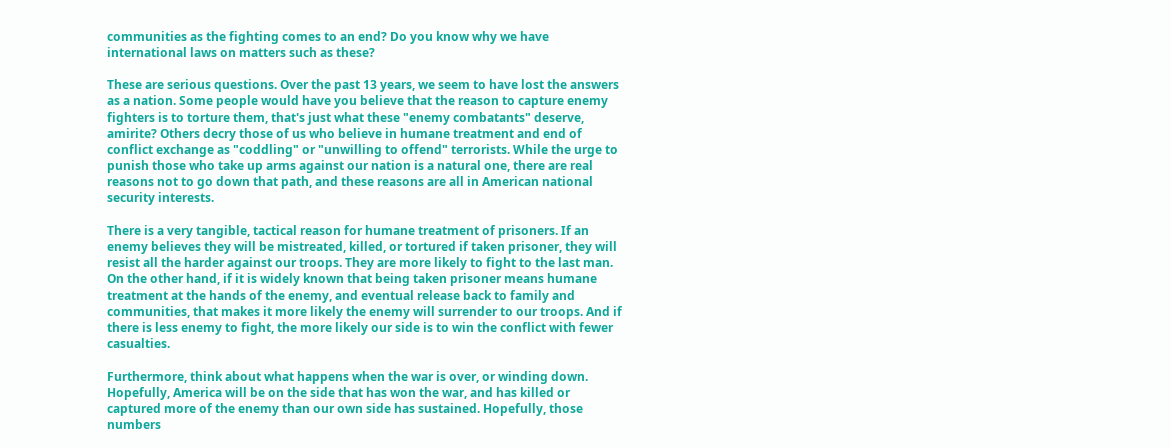communities as the fighting comes to an end? Do you know why we have international laws on matters such as these?

These are serious questions. Over the past 13 years, we seem to have lost the answers as a nation. Some people would have you believe that the reason to capture enemy fighters is to torture them, that's just what these "enemy combatants" deserve, amirite? Others decry those of us who believe in humane treatment and end of conflict exchange as "coddling" or "unwilling to offend" terrorists. While the urge to punish those who take up arms against our nation is a natural one, there are real reasons not to go down that path, and these reasons are all in American national security interests.

There is a very tangible, tactical reason for humane treatment of prisoners. If an enemy believes they will be mistreated, killed, or tortured if taken prisoner, they will resist all the harder against our troops. They are more likely to fight to the last man. On the other hand, if it is widely known that being taken prisoner means humane treatment at the hands of the enemy, and eventual release back to family and communities, that makes it more likely the enemy will surrender to our troops. And if there is less enemy to fight, the more likely our side is to win the conflict with fewer casualties.

Furthermore, think about what happens when the war is over, or winding down. Hopefully, America will be on the side that has won the war, and has killed or captured more of the enemy than our own side has sustained. Hopefully, those numbers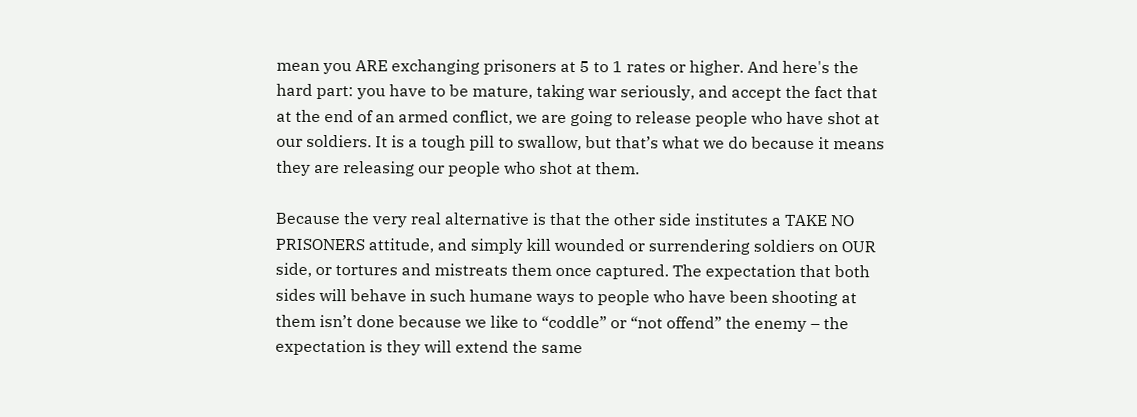mean you ARE exchanging prisoners at 5 to 1 rates or higher. And here's the hard part: you have to be mature, taking war seriously, and accept the fact that at the end of an armed conflict, we are going to release people who have shot at our soldiers. It is a tough pill to swallow, but that’s what we do because it means they are releasing our people who shot at them.

Because the very real alternative is that the other side institutes a TAKE NO PRISONERS attitude, and simply kill wounded or surrendering soldiers on OUR side, or tortures and mistreats them once captured. The expectation that both sides will behave in such humane ways to people who have been shooting at them isn’t done because we like to “coddle” or “not offend” the enemy – the expectation is they will extend the same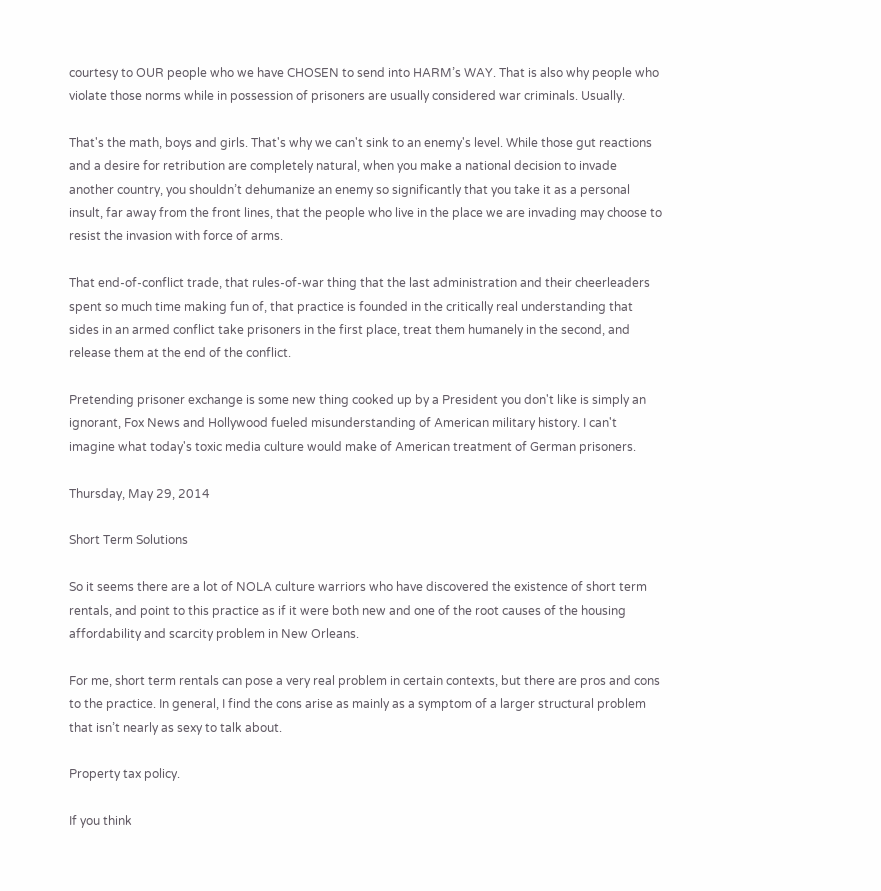courtesy to OUR people who we have CHOSEN to send into HARM’s WAY. That is also why people who violate those norms while in possession of prisoners are usually considered war criminals. Usually.

That's the math, boys and girls. That's why we can't sink to an enemy's level. While those gut reactions and a desire for retribution are completely natural, when you make a national decision to invade another country, you shouldn’t dehumanize an enemy so significantly that you take it as a personal insult, far away from the front lines, that the people who live in the place we are invading may choose to resist the invasion with force of arms.

That end-of-conflict trade, that rules-of-war thing that the last administration and their cheerleaders spent so much time making fun of, that practice is founded in the critically real understanding that sides in an armed conflict take prisoners in the first place, treat them humanely in the second, and release them at the end of the conflict.

Pretending prisoner exchange is some new thing cooked up by a President you don't like is simply an ignorant, Fox News and Hollywood fueled misunderstanding of American military history. I can't imagine what today's toxic media culture would make of American treatment of German prisoners.

Thursday, May 29, 2014

Short Term Solutions

So it seems there are a lot of NOLA culture warriors who have discovered the existence of short term rentals, and point to this practice as if it were both new and one of the root causes of the housing affordability and scarcity problem in New Orleans.

For me, short term rentals can pose a very real problem in certain contexts, but there are pros and cons to the practice. In general, I find the cons arise as mainly as a symptom of a larger structural problem that isn’t nearly as sexy to talk about.

Property tax policy.

If you think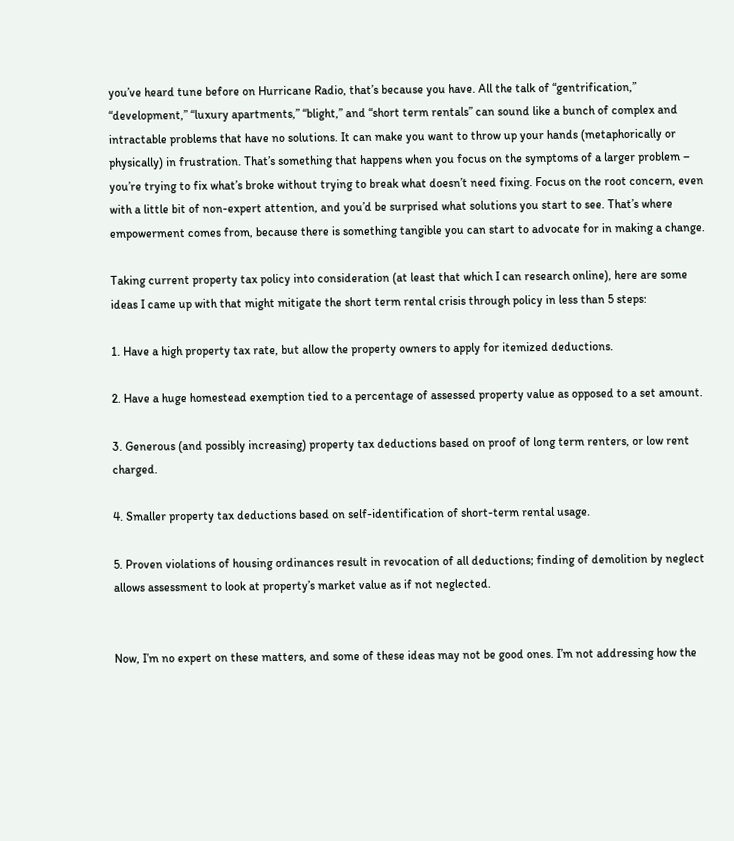you’ve heard tune before on Hurricane Radio, that’s because you have. All the talk of “gentrification,” “development,” “luxury apartments,” “blight,” and “short term rentals” can sound like a bunch of complex and intractable problems that have no solutions. It can make you want to throw up your hands (metaphorically or physically) in frustration. That’s something that happens when you focus on the symptoms of a larger problem – you’re trying to fix what’s broke without trying to break what doesn’t need fixing. Focus on the root concern, even with a little bit of non-expert attention, and you’d be surprised what solutions you start to see. That’s where empowerment comes from, because there is something tangible you can start to advocate for in making a change.

Taking current property tax policy into consideration (at least that which I can research online), here are some ideas I came up with that might mitigate the short term rental crisis through policy in less than 5 steps:

1. Have a high property tax rate, but allow the property owners to apply for itemized deductions.

2. Have a huge homestead exemption tied to a percentage of assessed property value as opposed to a set amount.

3. Generous (and possibly increasing) property tax deductions based on proof of long term renters, or low rent charged.

4. Smaller property tax deductions based on self-identification of short-term rental usage.

5. Proven violations of housing ordinances result in revocation of all deductions; finding of demolition by neglect allows assessment to look at property’s market value as if not neglected.


Now, I’m no expert on these matters, and some of these ideas may not be good ones. I’m not addressing how the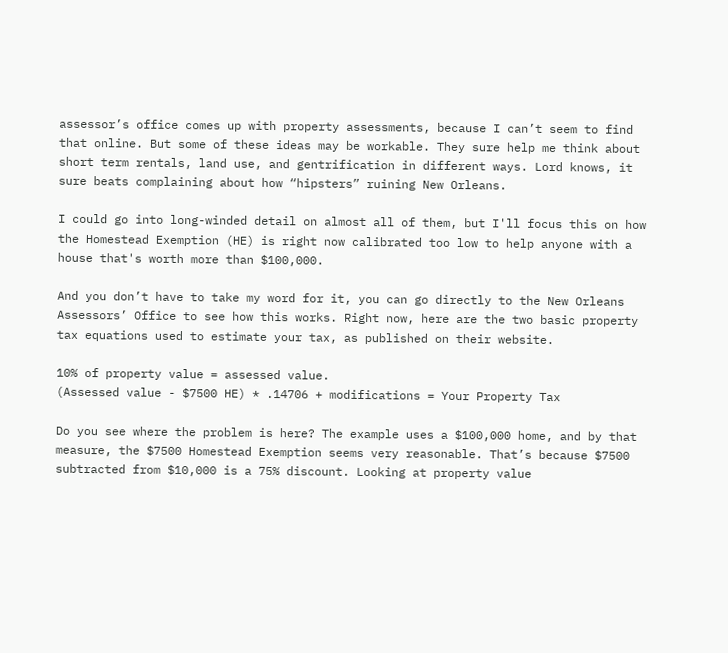assessor’s office comes up with property assessments, because I can’t seem to find that online. But some of these ideas may be workable. They sure help me think about short term rentals, land use, and gentrification in different ways. Lord knows, it sure beats complaining about how “hipsters” ruining New Orleans.

I could go into long-winded detail on almost all of them, but I'll focus this on how the Homestead Exemption (HE) is right now calibrated too low to help anyone with a house that's worth more than $100,000.

And you don’t have to take my word for it, you can go directly to the New Orleans Assessors’ Office to see how this works. Right now, here are the two basic property tax equations used to estimate your tax, as published on their website.

10% of property value = assessed value.
(Assessed value - $7500 HE) * .14706 + modifications = Your Property Tax

Do you see where the problem is here? The example uses a $100,000 home, and by that measure, the $7500 Homestead Exemption seems very reasonable. That’s because $7500 subtracted from $10,000 is a 75% discount. Looking at property value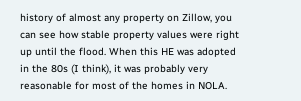history of almost any property on Zillow, you can see how stable property values were right up until the flood. When this HE was adopted in the 80s (I think), it was probably very reasonable for most of the homes in NOLA.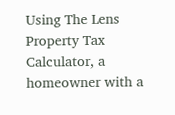Using The Lens Property Tax Calculator, a homeowner with a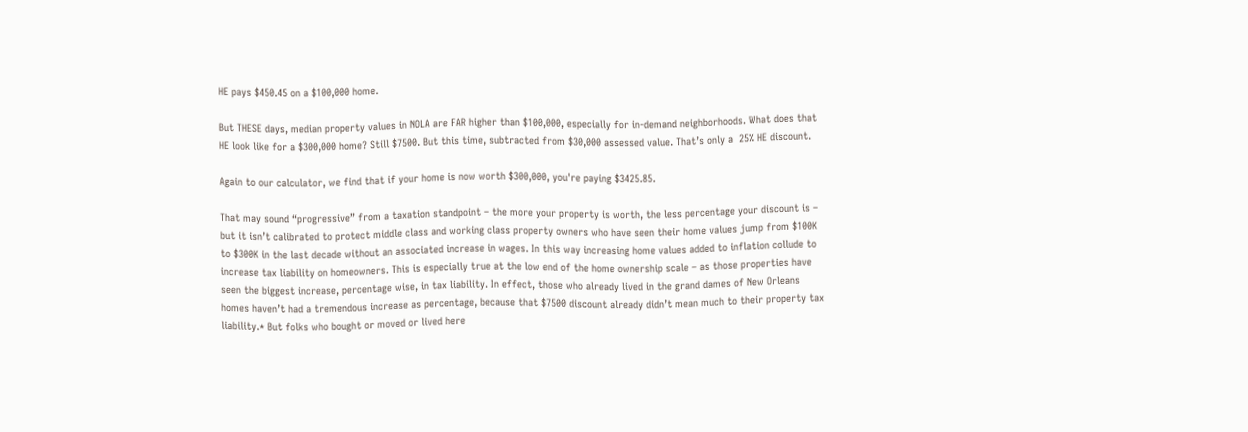HE pays $450.45 on a $100,000 home.

But THESE days, median property values in NOLA are FAR higher than $100,000, especially for in-demand neighborhoods. What does that HE look like for a $300,000 home? Still $7500. But this time, subtracted from $30,000 assessed value. That’s only a  25% HE discount.

Again to our calculator, we find that if your home is now worth $300,000, you're paying $3425.85.

That may sound “progressive” from a taxation standpoint – the more your property is worth, the less percentage your discount is – but it isn’t calibrated to protect middle class and working class property owners who have seen their home values jump from $100K to $300K in the last decade without an associated increase in wages. In this way increasing home values added to inflation collude to increase tax liability on homeowners. This is especially true at the low end of the home ownership scale – as those properties have seen the biggest increase, percentage wise, in tax liability. In effect, those who already lived in the grand dames of New Orleans homes haven’t had a tremendous increase as percentage, because that $7500 discount already didn’t mean much to their property tax liability.* But folks who bought or moved or lived here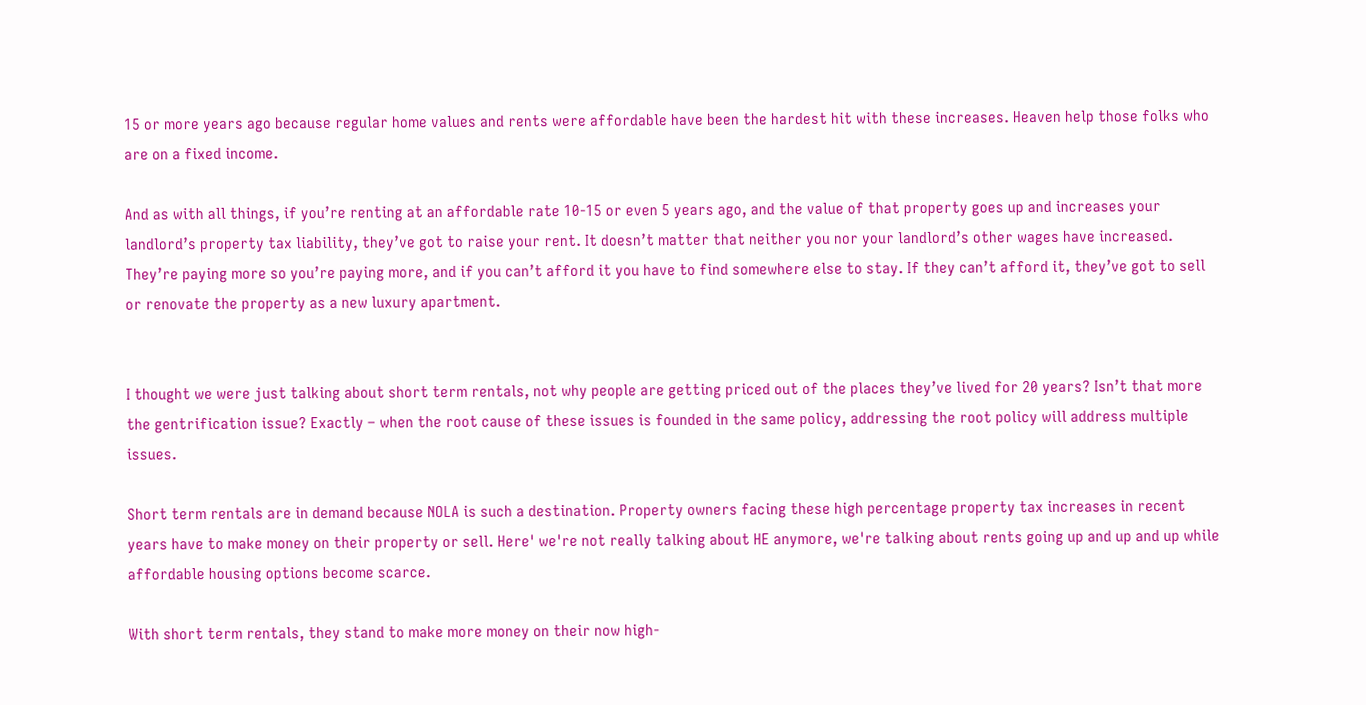15 or more years ago because regular home values and rents were affordable have been the hardest hit with these increases. Heaven help those folks who are on a fixed income.

And as with all things, if you’re renting at an affordable rate 10-15 or even 5 years ago, and the value of that property goes up and increases your landlord’s property tax liability, they’ve got to raise your rent. It doesn’t matter that neither you nor your landlord’s other wages have increased. They’re paying more so you’re paying more, and if you can’t afford it you have to find somewhere else to stay. If they can’t afford it, they’ve got to sell or renovate the property as a new luxury apartment.


I thought we were just talking about short term rentals, not why people are getting priced out of the places they’ve lived for 20 years? Isn’t that more the gentrification issue? Exactly – when the root cause of these issues is founded in the same policy, addressing the root policy will address multiple issues.

Short term rentals are in demand because NOLA is such a destination. Property owners facing these high percentage property tax increases in recent years have to make money on their property or sell. Here' we're not really talking about HE anymore, we're talking about rents going up and up and up while affordable housing options become scarce.

With short term rentals, they stand to make more money on their now high-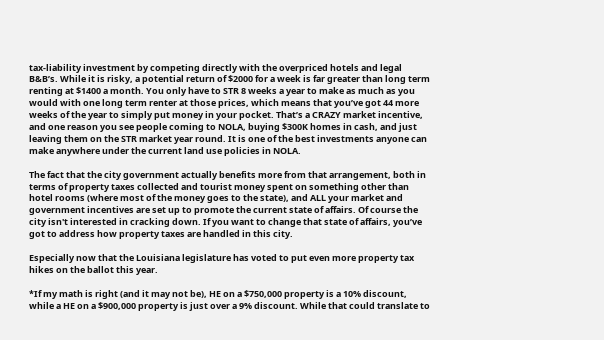tax-liability investment by competing directly with the overpriced hotels and legal B&B’s. While it is risky, a potential return of $2000 for a week is far greater than long term renting at $1400 a month. You only have to STR 8 weeks a year to make as much as you would with one long term renter at those prices, which means that you’ve got 44 more weeks of the year to simply put money in your pocket. That’s a CRAZY market incentive, and one reason you see people coming to NOLA, buying $300K homes in cash, and just leaving them on the STR market year round. It is one of the best investments anyone can make anywhere under the current land use policies in NOLA.

The fact that the city government actually benefits more from that arrangement, both in terms of property taxes collected and tourist money spent on something other than hotel rooms (where most of the money goes to the state), and ALL your market and government incentives are set up to promote the current state of affairs. Of course the city isn't interested in cracking down. If you want to change that state of affairs, you’ve got to address how property taxes are handled in this city.

Especially now that the Louisiana legislature has voted to put even more property tax hikes on the ballot this year.

*If my math is right (and it may not be), HE on a $750,000 property is a 10% discount, while a HE on a $900,000 property is just over a 9% discount. While that could translate to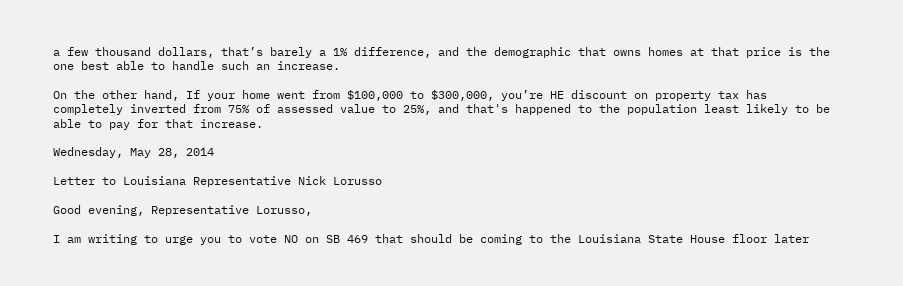a few thousand dollars, that’s barely a 1% difference, and the demographic that owns homes at that price is the one best able to handle such an increase.

On the other hand, If your home went from $100,000 to $300,000, you’re HE discount on property tax has completely inverted from 75% of assessed value to 25%, and that's happened to the population least likely to be able to pay for that increase.

Wednesday, May 28, 2014

Letter to Louisiana Representative Nick Lorusso

Good evening, Representative Lorusso,

I am writing to urge you to vote NO on SB 469 that should be coming to the Louisiana State House floor later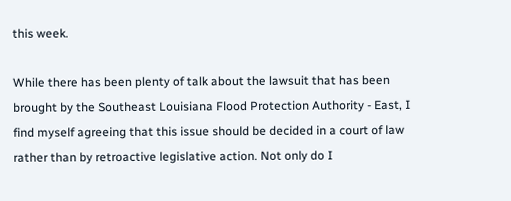this week.

While there has been plenty of talk about the lawsuit that has been brought by the Southeast Louisiana Flood Protection Authority - East, I find myself agreeing that this issue should be decided in a court of law rather than by retroactive legislative action. Not only do I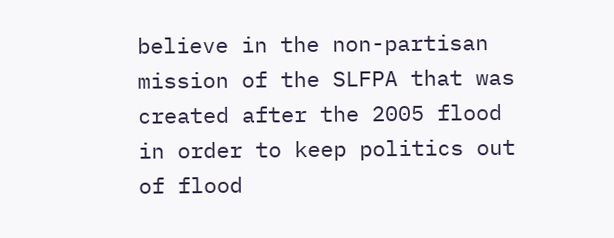believe in the non-partisan mission of the SLFPA that was created after the 2005 flood in order to keep politics out of flood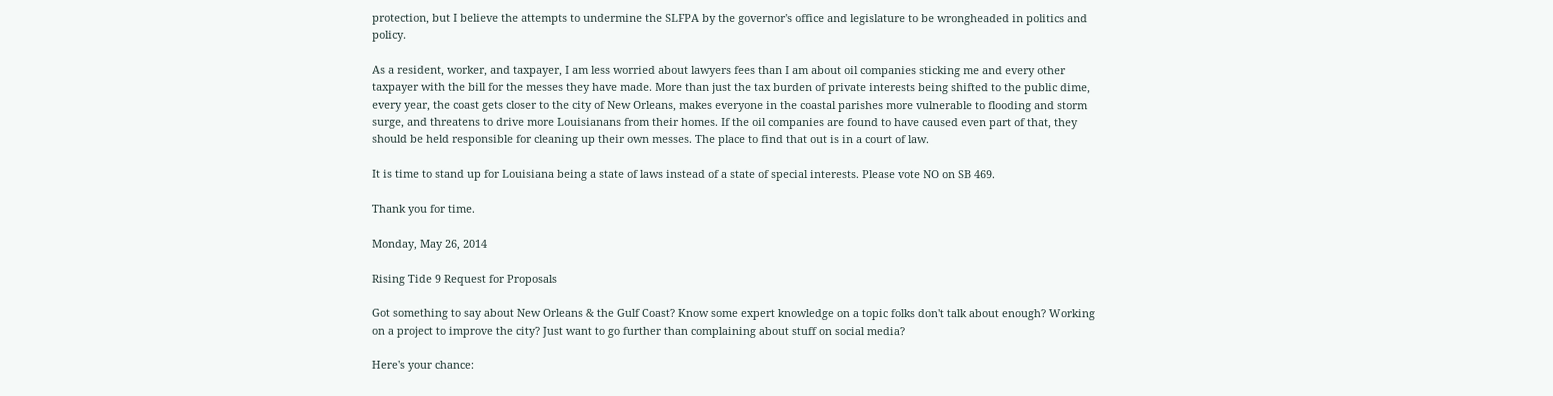protection, but I believe the attempts to undermine the SLFPA by the governor's office and legislature to be wrongheaded in politics and policy.

As a resident, worker, and taxpayer, I am less worried about lawyers fees than I am about oil companies sticking me and every other taxpayer with the bill for the messes they have made. More than just the tax burden of private interests being shifted to the public dime, every year, the coast gets closer to the city of New Orleans, makes everyone in the coastal parishes more vulnerable to flooding and storm surge, and threatens to drive more Louisianans from their homes. If the oil companies are found to have caused even part of that, they should be held responsible for cleaning up their own messes. The place to find that out is in a court of law.

It is time to stand up for Louisiana being a state of laws instead of a state of special interests. Please vote NO on SB 469.

Thank you for time.

Monday, May 26, 2014

Rising Tide 9 Request for Proposals

Got something to say about New Orleans & the Gulf Coast? Know some expert knowledge on a topic folks don't talk about enough? Working on a project to improve the city? Just want to go further than complaining about stuff on social media?

Here's your chance: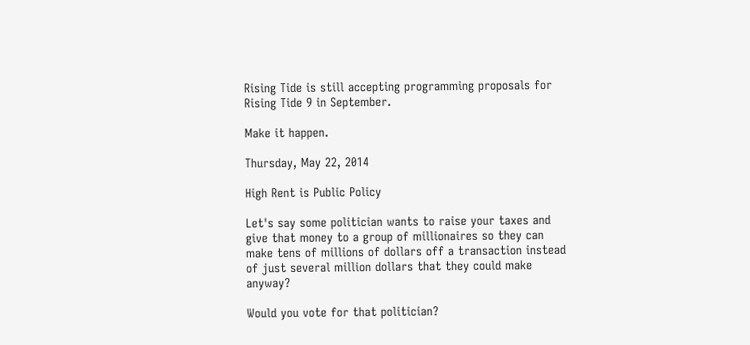Rising Tide is still accepting programming proposals for Rising Tide 9 in September.

Make it happen.

Thursday, May 22, 2014

High Rent is Public Policy

Let's say some politician wants to raise your taxes and give that money to a group of millionaires so they can make tens of millions of dollars off a transaction instead of just several million dollars that they could make anyway?

Would you vote for that politician?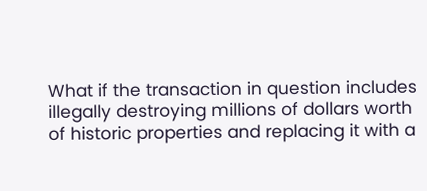What if the transaction in question includes illegally destroying millions of dollars worth of historic properties and replacing it with a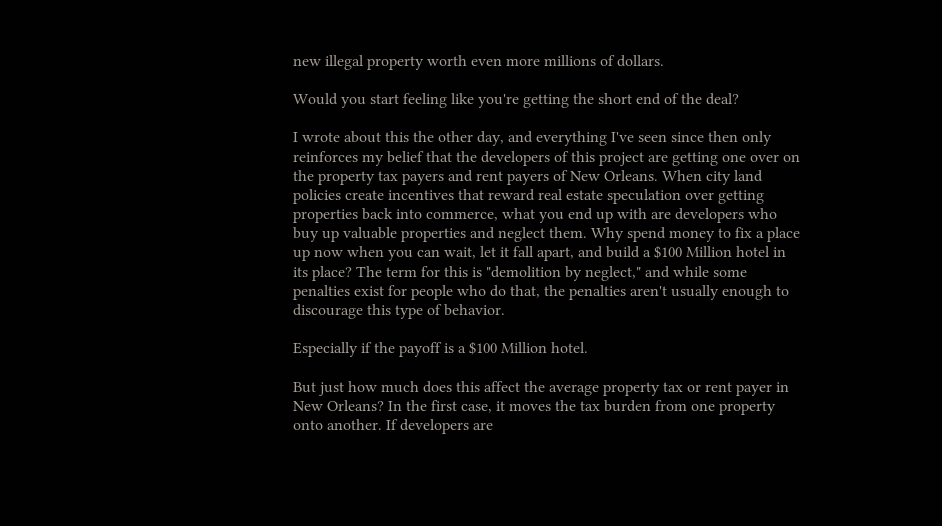new illegal property worth even more millions of dollars.

Would you start feeling like you're getting the short end of the deal?

I wrote about this the other day, and everything I've seen since then only reinforces my belief that the developers of this project are getting one over on the property tax payers and rent payers of New Orleans. When city land policies create incentives that reward real estate speculation over getting properties back into commerce, what you end up with are developers who buy up valuable properties and neglect them. Why spend money to fix a place up now when you can wait, let it fall apart, and build a $100 Million hotel in its place? The term for this is "demolition by neglect," and while some penalties exist for people who do that, the penalties aren't usually enough to discourage this type of behavior.

Especially if the payoff is a $100 Million hotel.

But just how much does this affect the average property tax or rent payer in New Orleans? In the first case, it moves the tax burden from one property onto another. If developers are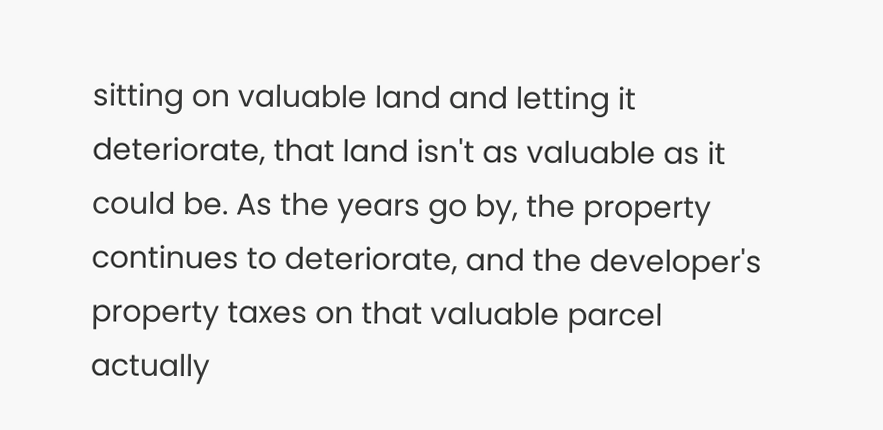sitting on valuable land and letting it deteriorate, that land isn't as valuable as it could be. As the years go by, the property continues to deteriorate, and the developer's property taxes on that valuable parcel actually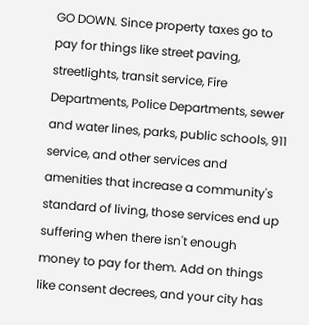GO DOWN. Since property taxes go to pay for things like street paving, streetlights, transit service, Fire Departments, Police Departments, sewer and water lines, parks, public schools, 911 service, and other services and amenities that increase a community's standard of living, those services end up suffering when there isn't enough money to pay for them. Add on things like consent decrees, and your city has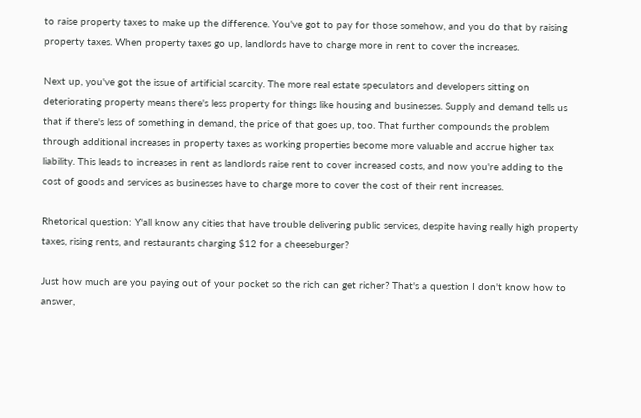to raise property taxes to make up the difference. You've got to pay for those somehow, and you do that by raising property taxes. When property taxes go up, landlords have to charge more in rent to cover the increases.

Next up, you've got the issue of artificial scarcity. The more real estate speculators and developers sitting on deteriorating property means there's less property for things like housing and businesses. Supply and demand tells us that if there's less of something in demand, the price of that goes up, too. That further compounds the problem through additional increases in property taxes as working properties become more valuable and accrue higher tax liability. This leads to increases in rent as landlords raise rent to cover increased costs, and now you're adding to the cost of goods and services as businesses have to charge more to cover the cost of their rent increases.

Rhetorical question: Y'all know any cities that have trouble delivering public services, despite having really high property taxes, rising rents, and restaurants charging $12 for a cheeseburger?

Just how much are you paying out of your pocket so the rich can get richer? That's a question I don't know how to answer,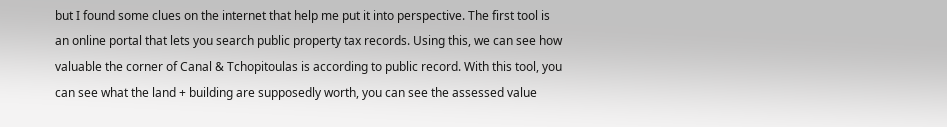but I found some clues on the internet that help me put it into perspective. The first tool is an online portal that lets you search public property tax records. Using this, we can see how valuable the corner of Canal & Tchopitoulas is according to public record. With this tool, you can see what the land + building are supposedly worth, you can see the assessed value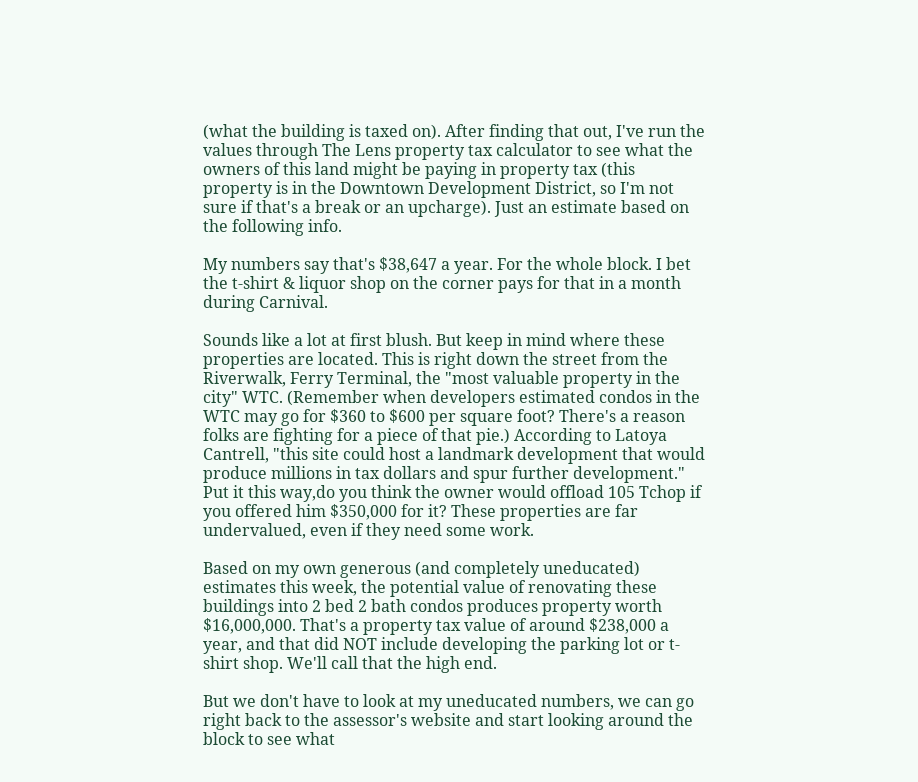(what the building is taxed on). After finding that out, I've run the values through The Lens property tax calculator to see what the owners of this land might be paying in property tax (this property is in the Downtown Development District, so I'm not sure if that's a break or an upcharge). Just an estimate based on the following info.

My numbers say that's $38,647 a year. For the whole block. I bet the t-shirt & liquor shop on the corner pays for that in a month during Carnival.

Sounds like a lot at first blush. But keep in mind where these properties are located. This is right down the street from the Riverwalk, Ferry Terminal, the "most valuable property in the city" WTC. (Remember when developers estimated condos in the WTC may go for $360 to $600 per square foot? There's a reason folks are fighting for a piece of that pie.) According to Latoya Cantrell, "this site could host a landmark development that would produce millions in tax dollars and spur further development." Put it this way,do you think the owner would offload 105 Tchop if you offered him $350,000 for it? These properties are far undervalued, even if they need some work.

Based on my own generous (and completely uneducated) estimates this week, the potential value of renovating these buildings into 2 bed 2 bath condos produces property worth $16,000,000. That's a property tax value of around $238,000 a year, and that did NOT include developing the parking lot or t-shirt shop. We'll call that the high end.

But we don't have to look at my uneducated numbers, we can go right back to the assessor's website and start looking around the block to see what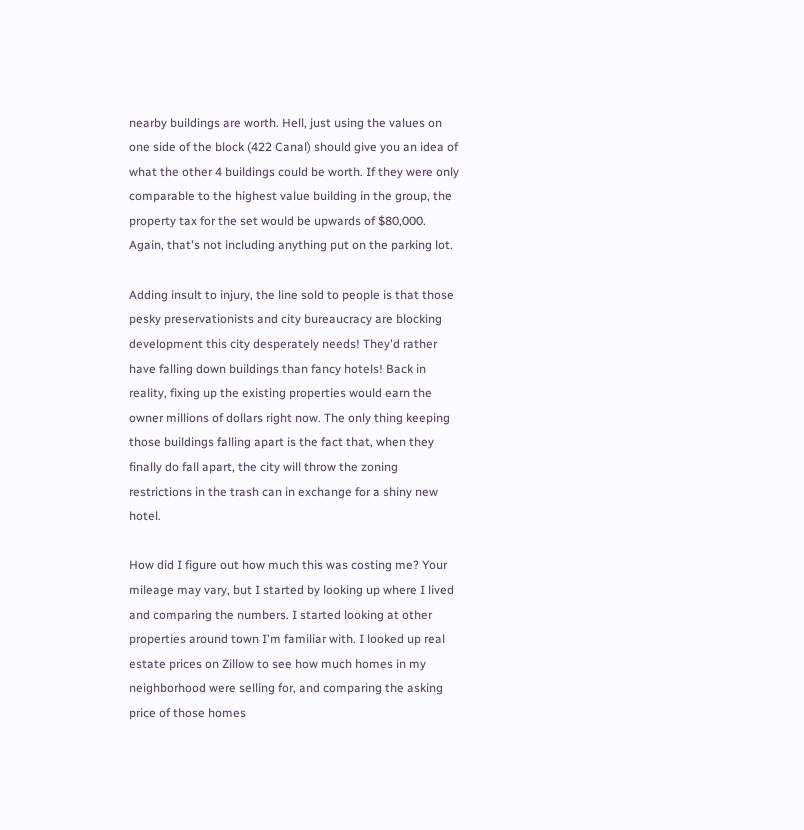nearby buildings are worth. Hell, just using the values on one side of the block (422 Canal) should give you an idea of what the other 4 buildings could be worth. If they were only comparable to the highest value building in the group, the property tax for the set would be upwards of $80,000. Again, that's not including anything put on the parking lot.

Adding insult to injury, the line sold to people is that those pesky preservationists and city bureaucracy are blocking development this city desperately needs! They'd rather have falling down buildings than fancy hotels! Back in reality, fixing up the existing properties would earn the owner millions of dollars right now. The only thing keeping those buildings falling apart is the fact that, when they finally do fall apart, the city will throw the zoning restrictions in the trash can in exchange for a shiny new hotel.

How did I figure out how much this was costing me? Your mileage may vary, but I started by looking up where I lived and comparing the numbers. I started looking at other properties around town I'm familiar with. I looked up real estate prices on Zillow to see how much homes in my neighborhood were selling for, and comparing the asking price of those homes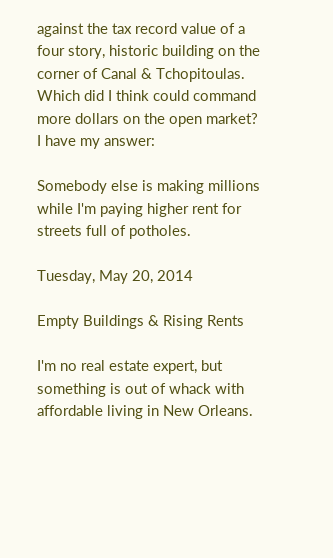against the tax record value of a four story, historic building on the corner of Canal & Tchopitoulas. Which did I think could command more dollars on the open market? I have my answer:

Somebody else is making millions while I'm paying higher rent for streets full of potholes.

Tuesday, May 20, 2014

Empty Buildings & Rising Rents

I'm no real estate expert, but something is out of whack with affordable living in New Orleans.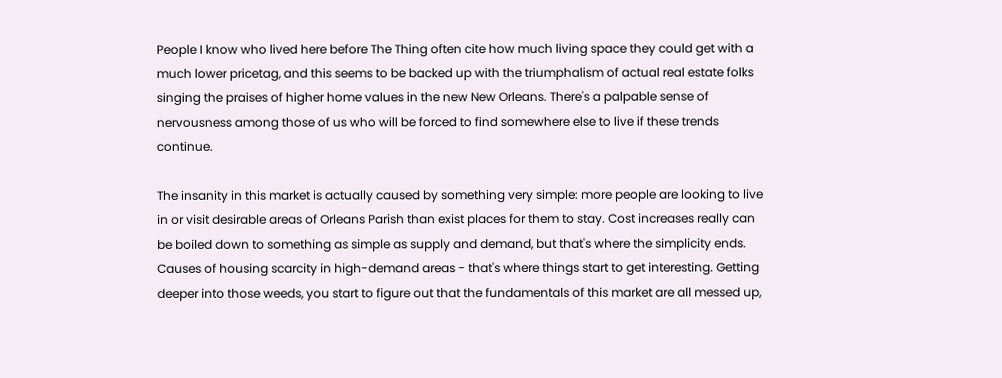People I know who lived here before The Thing often cite how much living space they could get with a much lower pricetag, and this seems to be backed up with the triumphalism of actual real estate folks singing the praises of higher home values in the new New Orleans. There's a palpable sense of nervousness among those of us who will be forced to find somewhere else to live if these trends continue.

The insanity in this market is actually caused by something very simple: more people are looking to live in or visit desirable areas of Orleans Parish than exist places for them to stay. Cost increases really can be boiled down to something as simple as supply and demand, but that's where the simplicity ends. Causes of housing scarcity in high-demand areas - that's where things start to get interesting. Getting deeper into those weeds, you start to figure out that the fundamentals of this market are all messed up,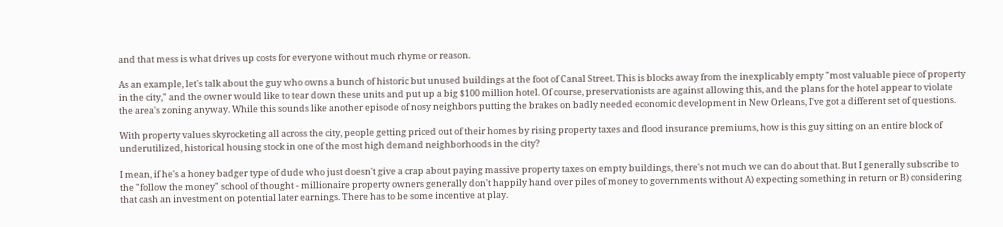and that mess is what drives up costs for everyone without much rhyme or reason.

As an example, let's talk about the guy who owns a bunch of historic but unused buildings at the foot of Canal Street. This is blocks away from the inexplicably empty "most valuable piece of property in the city," and the owner would like to tear down these units and put up a big $100 million hotel. Of course, preservationists are against allowing this, and the plans for the hotel appear to violate the area's zoning anyway. While this sounds like another episode of nosy neighbors putting the brakes on badly needed economic development in New Orleans, I've got a different set of questions.

With property values skyrocketing all across the city, people getting priced out of their homes by rising property taxes and flood insurance premiums, how is this guy sitting on an entire block of underutilized, historical housing stock in one of the most high demand neighborhoods in the city?

I mean, if he's a honey badger type of dude who just doesn't give a crap about paying massive property taxes on empty buildings, there's not much we can do about that. But I generally subscribe to the "follow the money" school of thought - millionaire property owners generally don't happily hand over piles of money to governments without A) expecting something in return or B) considering that cash an investment on potential later earnings. There has to be some incentive at play.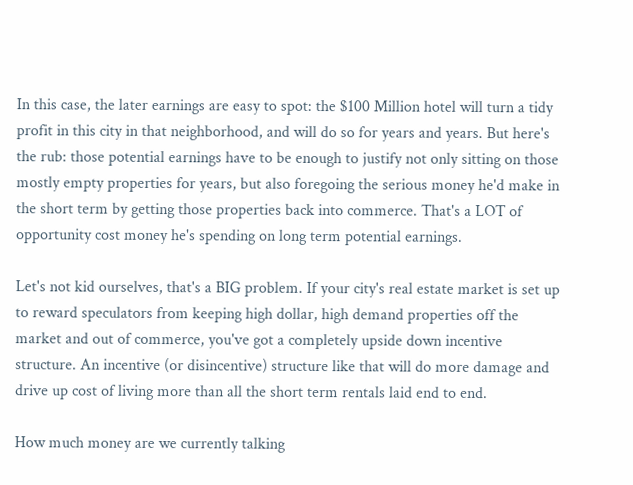In this case, the later earnings are easy to spot: the $100 Million hotel will turn a tidy profit in this city in that neighborhood, and will do so for years and years. But here's the rub: those potential earnings have to be enough to justify not only sitting on those mostly empty properties for years, but also foregoing the serious money he'd make in the short term by getting those properties back into commerce. That's a LOT of opportunity cost money he's spending on long term potential earnings.

Let's not kid ourselves, that's a BIG problem. If your city's real estate market is set up to reward speculators from keeping high dollar, high demand properties off the market and out of commerce, you've got a completely upside down incentive structure. An incentive (or disincentive) structure like that will do more damage and drive up cost of living more than all the short term rentals laid end to end.

How much money are we currently talking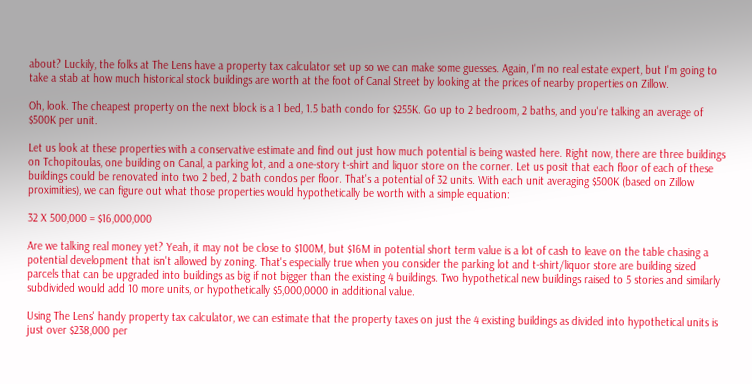about? Luckily, the folks at The Lens have a property tax calculator set up so we can make some guesses. Again, I'm no real estate expert, but I'm going to take a stab at how much historical stock buildings are worth at the foot of Canal Street by looking at the prices of nearby properties on Zillow.

Oh, look. The cheapest property on the next block is a 1 bed, 1.5 bath condo for $255K. Go up to 2 bedroom, 2 baths, and you're talking an average of $500K per unit.

Let us look at these properties with a conservative estimate and find out just how much potential is being wasted here. Right now, there are three buildings on Tchopitoulas, one building on Canal, a parking lot, and a one-story t-shirt and liquor store on the corner. Let us posit that each floor of each of these buildings could be renovated into two 2 bed, 2 bath condos per floor. That's a potential of 32 units. With each unit averaging $500K (based on Zillow proximities), we can figure out what those properties would hypothetically be worth with a simple equation:

32 X 500,000 = $16,000,000

Are we talking real money yet? Yeah, it may not be close to $100M, but $16M in potential short term value is a lot of cash to leave on the table chasing a potential development that isn't allowed by zoning. That's especially true when you consider the parking lot and t-shirt/liquor store are building sized parcels that can be upgraded into buildings as big if not bigger than the existing 4 buildings. Two hypothetical new buildings raised to 5 stories and similarly subdivided would add 10 more units, or hypothetically $5,000,0000 in additional value.

Using The Lens' handy property tax calculator, we can estimate that the property taxes on just the 4 existing buildings as divided into hypothetical units is just over $238,000 per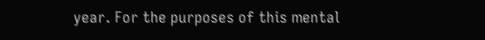year. For the purposes of this mental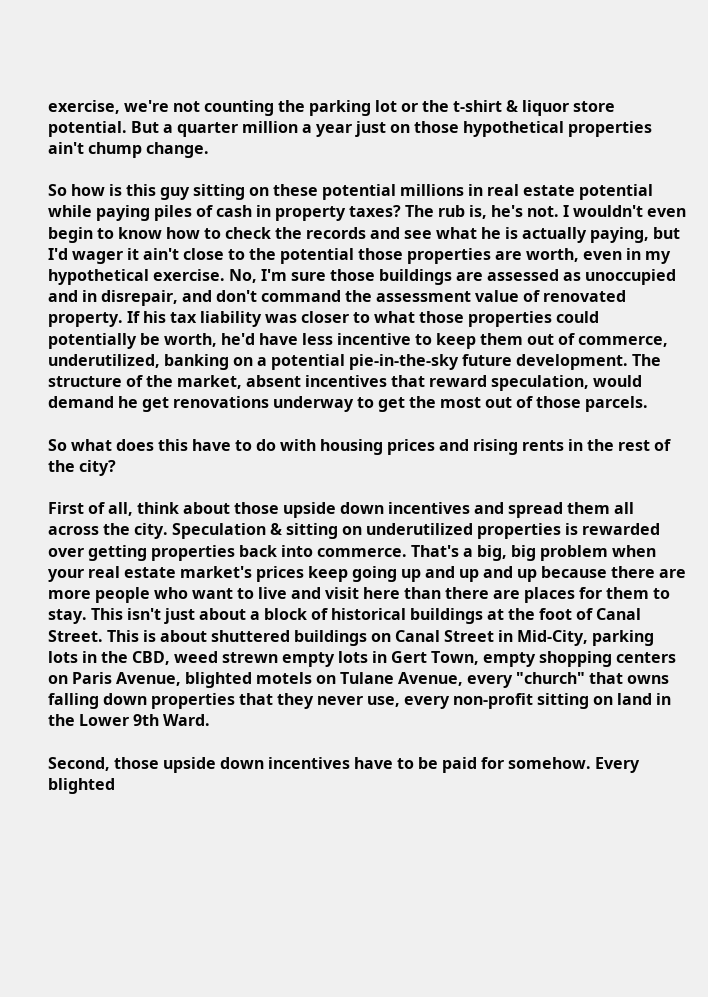exercise, we're not counting the parking lot or the t-shirt & liquor store potential. But a quarter million a year just on those hypothetical properties ain't chump change.

So how is this guy sitting on these potential millions in real estate potential while paying piles of cash in property taxes? The rub is, he's not. I wouldn't even begin to know how to check the records and see what he is actually paying, but I'd wager it ain't close to the potential those properties are worth, even in my hypothetical exercise. No, I'm sure those buildings are assessed as unoccupied and in disrepair, and don't command the assessment value of renovated property. If his tax liability was closer to what those properties could potentially be worth, he'd have less incentive to keep them out of commerce, underutilized, banking on a potential pie-in-the-sky future development. The structure of the market, absent incentives that reward speculation, would demand he get renovations underway to get the most out of those parcels.

So what does this have to do with housing prices and rising rents in the rest of the city?

First of all, think about those upside down incentives and spread them all across the city. Speculation & sitting on underutilized properties is rewarded over getting properties back into commerce. That's a big, big problem when your real estate market's prices keep going up and up and up because there are more people who want to live and visit here than there are places for them to stay. This isn't just about a block of historical buildings at the foot of Canal Street. This is about shuttered buildings on Canal Street in Mid-City, parking lots in the CBD, weed strewn empty lots in Gert Town, empty shopping centers on Paris Avenue, blighted motels on Tulane Avenue, every "church" that owns falling down properties that they never use, every non-profit sitting on land in the Lower 9th Ward.

Second, those upside down incentives have to be paid for somehow. Every blighted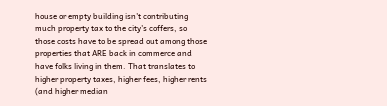house or empty building isn't contributing much property tax to the city's coffers, so those costs have to be spread out among those properties that ARE back in commerce and have folks living in them. That translates to higher property taxes, higher fees, higher rents (and higher median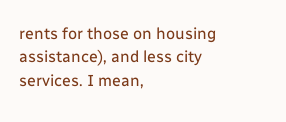rents for those on housing assistance), and less city services. I mean,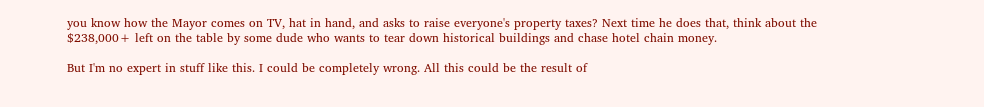you know how the Mayor comes on TV, hat in hand, and asks to raise everyone's property taxes? Next time he does that, think about the $238,000+ left on the table by some dude who wants to tear down historical buildings and chase hotel chain money.

But I'm no expert in stuff like this. I could be completely wrong. All this could be the result of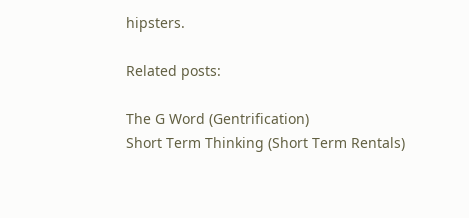hipsters.

Related posts:

The G Word (Gentrification)
Short Term Thinking (Short Term Rentals)